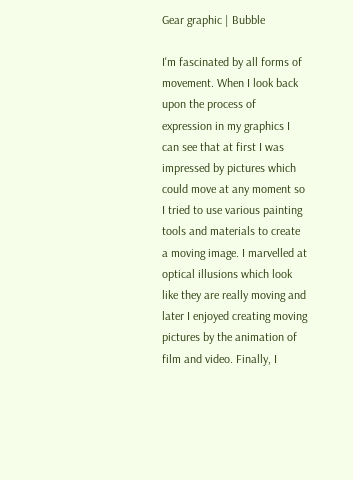Gear graphic | Bubble

I'm fascinated by all forms of movement. When I look back upon the process of expression in my graphics I can see that at first I was impressed by pictures which could move at any moment so I tried to use various painting tools and materials to create a moving image. I marvelled at optical illusions which look like they are really moving and later I enjoyed creating moving pictures by the animation of film and video. Finally, I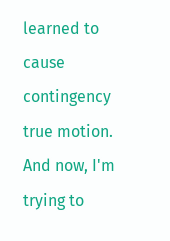learned to cause contingency true motion. And now, I'm trying to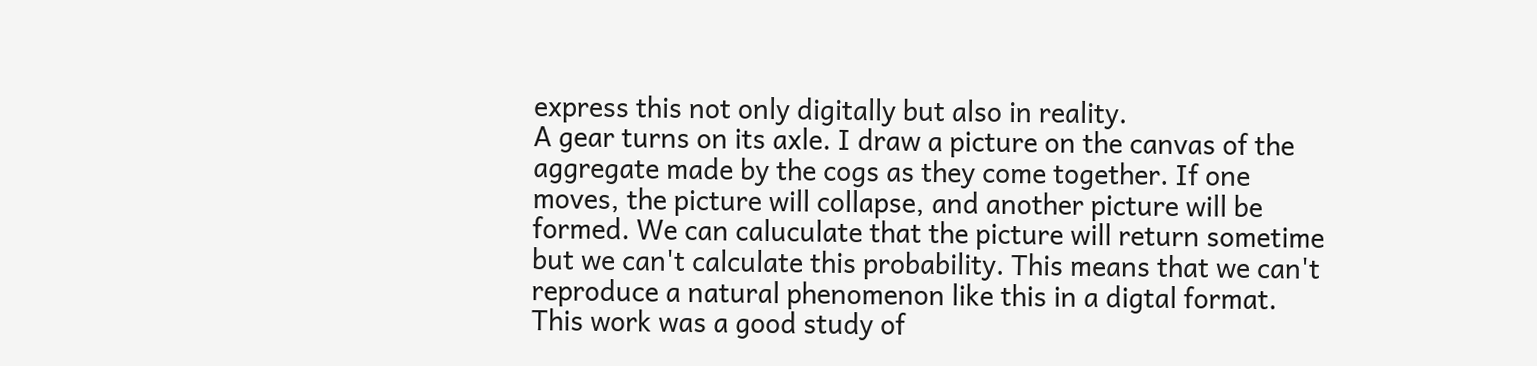express this not only digitally but also in reality.
A gear turns on its axle. I draw a picture on the canvas of the aggregate made by the cogs as they come together. If one moves, the picture will collapse, and another picture will be formed. We can caluculate that the picture will return sometime but we can't calculate this probability. This means that we can't reproduce a natural phenomenon like this in a digtal format. This work was a good study of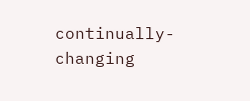continually-changing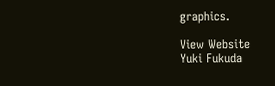graphics.

View Website
Yuki Fukuda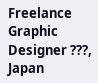Freelance Graphic Designer ???, Japan